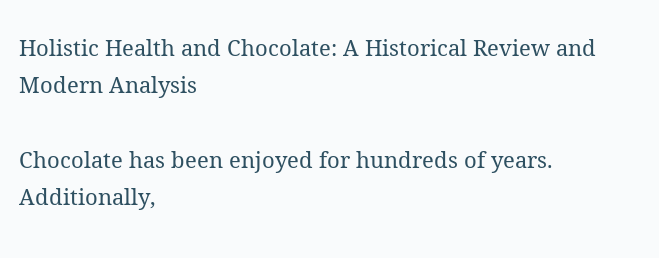Holistic Health and Chocolate: A Historical Review and Modern Analysis

Chocolate has been enjoyed for hundreds of years. Additionally,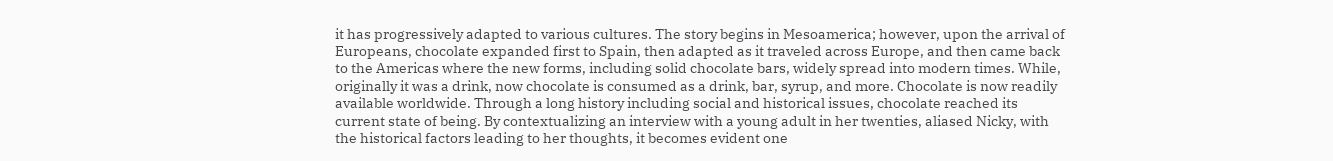it has progressively adapted to various cultures. The story begins in Mesoamerica; however, upon the arrival of Europeans, chocolate expanded first to Spain, then adapted as it traveled across Europe, and then came back to the Americas where the new forms, including solid chocolate bars, widely spread into modern times. While, originally it was a drink, now chocolate is consumed as a drink, bar, syrup, and more. Chocolate is now readily available worldwide. Through a long history including social and historical issues, chocolate reached its current state of being. By contextualizing an interview with a young adult in her twenties, aliased Nicky, with the historical factors leading to her thoughts, it becomes evident one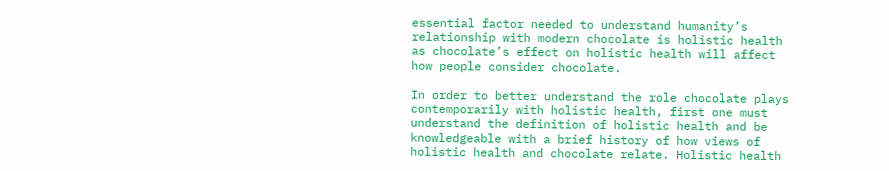essential factor needed to understand humanity’s relationship with modern chocolate is holistic health as chocolate’s effect on holistic health will affect how people consider chocolate.

In order to better understand the role chocolate plays contemporarily with holistic health, first one must understand the definition of holistic health and be knowledgeable with a brief history of how views of holistic health and chocolate relate. Holistic health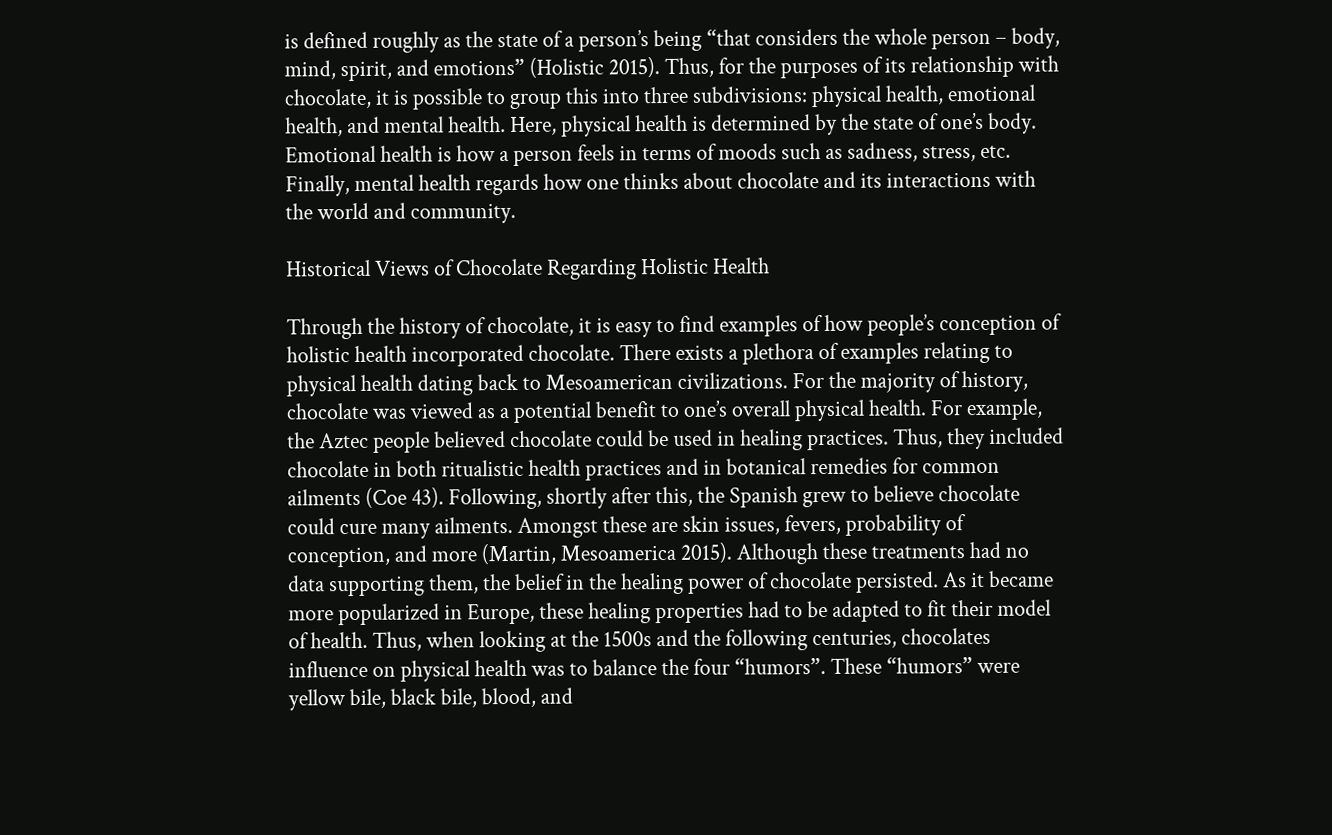is defined roughly as the state of a person’s being “that considers the whole person – body, mind, spirit, and emotions” (Holistic 2015). Thus, for the purposes of its relationship with chocolate, it is possible to group this into three subdivisions: physical health, emotional health, and mental health. Here, physical health is determined by the state of one’s body. Emotional health is how a person feels in terms of moods such as sadness, stress, etc. Finally, mental health regards how one thinks about chocolate and its interactions with the world and community.

Historical Views of Chocolate Regarding Holistic Health

Through the history of chocolate, it is easy to find examples of how people’s conception of holistic health incorporated chocolate. There exists a plethora of examples relating to physical health dating back to Mesoamerican civilizations. For the majority of history, chocolate was viewed as a potential benefit to one’s overall physical health. For example, the Aztec people believed chocolate could be used in healing practices. Thus, they included chocolate in both ritualistic health practices and in botanical remedies for common ailments (Coe 43). Following, shortly after this, the Spanish grew to believe chocolate could cure many ailments. Amongst these are skin issues, fevers, probability of conception, and more (Martin, Mesoamerica 2015). Although these treatments had no data supporting them, the belief in the healing power of chocolate persisted. As it became more popularized in Europe, these healing properties had to be adapted to fit their model of health. Thus, when looking at the 1500s and the following centuries, chocolates influence on physical health was to balance the four “humors”. These “humors” were yellow bile, black bile, blood, and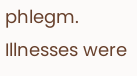phlegm. Illnesses were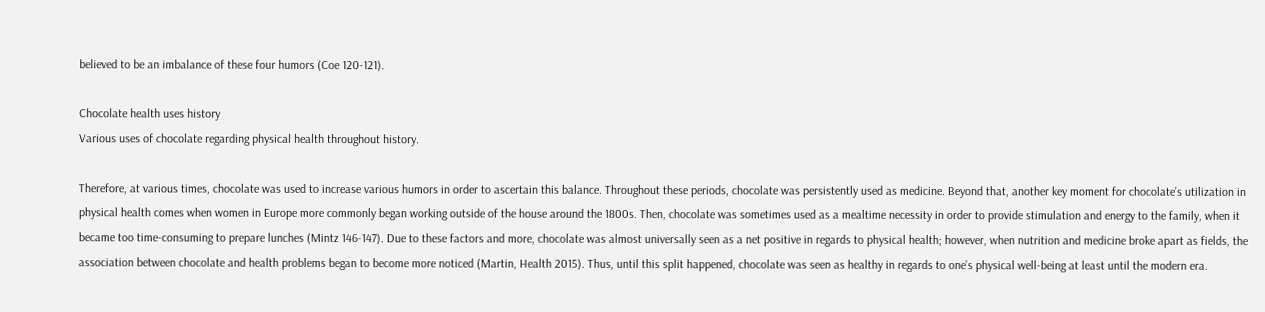believed to be an imbalance of these four humors (Coe 120-121).

Chocolate health uses history
Various uses of chocolate regarding physical health throughout history.

Therefore, at various times, chocolate was used to increase various humors in order to ascertain this balance. Throughout these periods, chocolate was persistently used as medicine. Beyond that, another key moment for chocolate’s utilization in physical health comes when women in Europe more commonly began working outside of the house around the 1800s. Then, chocolate was sometimes used as a mealtime necessity in order to provide stimulation and energy to the family, when it became too time-consuming to prepare lunches (Mintz 146-147). Due to these factors and more, chocolate was almost universally seen as a net positive in regards to physical health; however, when nutrition and medicine broke apart as fields, the association between chocolate and health problems began to become more noticed (Martin, Health 2015). Thus, until this split happened, chocolate was seen as healthy in regards to one’s physical well-being at least until the modern era.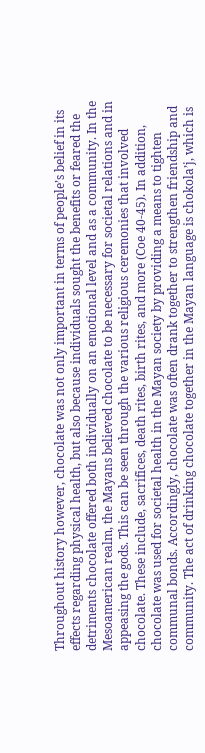Throughout history however, chocolate was not only important in terms of people’s belief in its effects regarding physical health, but also because individuals sought the benefits or feared the detriments chocolate offered both individually on an emotional level and as a community. In the Mesoamerican realm, the Mayans believed chocolate to be necessary for societal relations and in appeasing the gods. This can be seen through the various religious ceremonies that involved chocolate. These include, sacrifices, death rites, birth rites, and more (Coe 40-45). In addition, chocolate was used for societal health in the Mayan society by providing a means to tighten communal bonds. Accordingly, chocolate was often drank together to strengthen friendship and community. The act of drinking chocolate together in the Mayan language is chokola’j, which is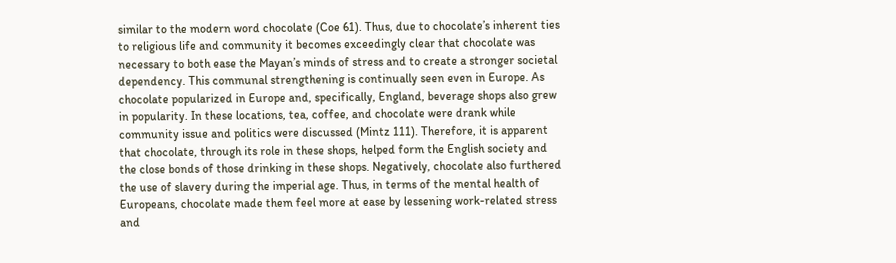similar to the modern word chocolate (Coe 61). Thus, due to chocolate’s inherent ties to religious life and community it becomes exceedingly clear that chocolate was necessary to both ease the Mayan’s minds of stress and to create a stronger societal dependency. This communal strengthening is continually seen even in Europe. As chocolate popularized in Europe and, specifically, England, beverage shops also grew in popularity. In these locations, tea, coffee, and chocolate were drank while community issue and politics were discussed (Mintz 111). Therefore, it is apparent that chocolate, through its role in these shops, helped form the English society and the close bonds of those drinking in these shops. Negatively, chocolate also furthered the use of slavery during the imperial age. Thus, in terms of the mental health of Europeans, chocolate made them feel more at ease by lessening work-related stress and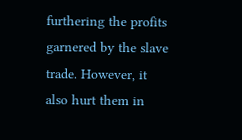furthering the profits garnered by the slave trade. However, it also hurt them in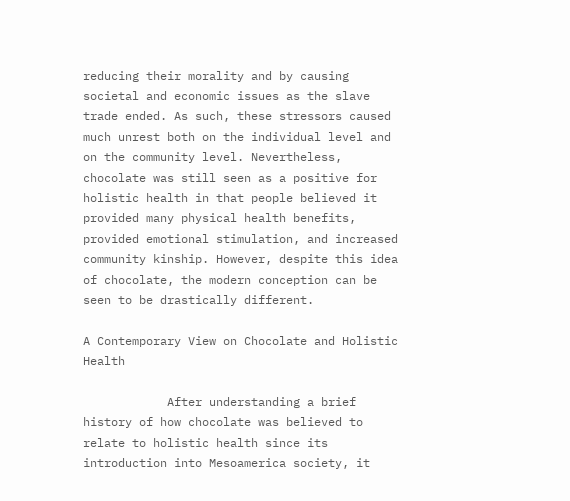reducing their morality and by causing societal and economic issues as the slave trade ended. As such, these stressors caused much unrest both on the individual level and on the community level. Nevertheless, chocolate was still seen as a positive for holistic health in that people believed it provided many physical health benefits, provided emotional stimulation, and increased community kinship. However, despite this idea of chocolate, the modern conception can be seen to be drastically different.

A Contemporary View on Chocolate and Holistic Health

            After understanding a brief history of how chocolate was believed to relate to holistic health since its introduction into Mesoamerica society, it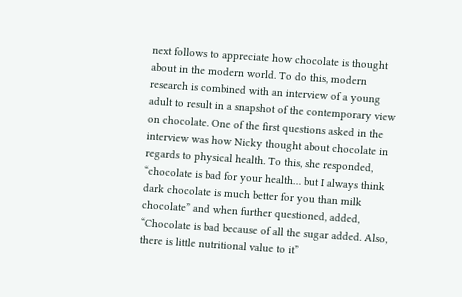next follows to appreciate how chocolate is thought about in the modern world. To do this, modern research is combined with an interview of a young adult to result in a snapshot of the contemporary view on chocolate. One of the first questions asked in the interview was how Nicky thought about chocolate in regards to physical health. To this, she responded, “chocolate is bad for your health… but I always think dark chocolate is much better for you than milk chocolate” and when further questioned, added, “Chocolate is bad because of all the sugar added. Also, there is little nutritional value to it”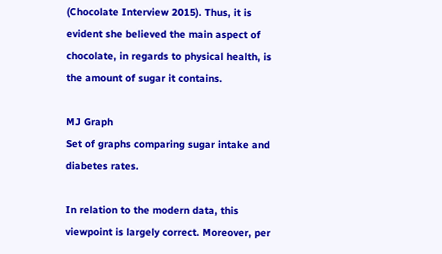(Chocolate Interview 2015). Thus, it is evident she believed the main aspect of chocolate, in regards to physical health, is the amount of sugar it contains.

MJ Graph
Set of graphs comparing sugar intake and diabetes rates.

In relation to the modern data, this viewpoint is largely correct. Moreover, per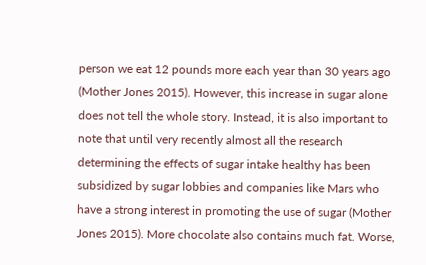person we eat 12 pounds more each year than 30 years ago (Mother Jones 2015). However, this increase in sugar alone does not tell the whole story. Instead, it is also important to note that until very recently almost all the research determining the effects of sugar intake healthy has been subsidized by sugar lobbies and companies like Mars who have a strong interest in promoting the use of sugar (Mother Jones 2015). More chocolate also contains much fat. Worse,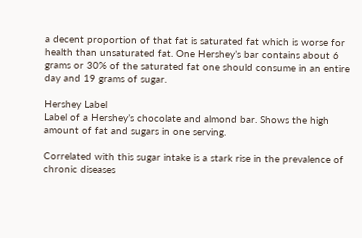a decent proportion of that fat is saturated fat which is worse for health than unsaturated fat. One Hershey’s bar contains about 6 grams or 30% of the saturated fat one should consume in an entire day and 19 grams of sugar.

Hershey Label
Label of a Hershey’s chocolate and almond bar. Shows the high amount of fat and sugars in one serving.

Correlated with this sugar intake is a stark rise in the prevalence of chronic diseases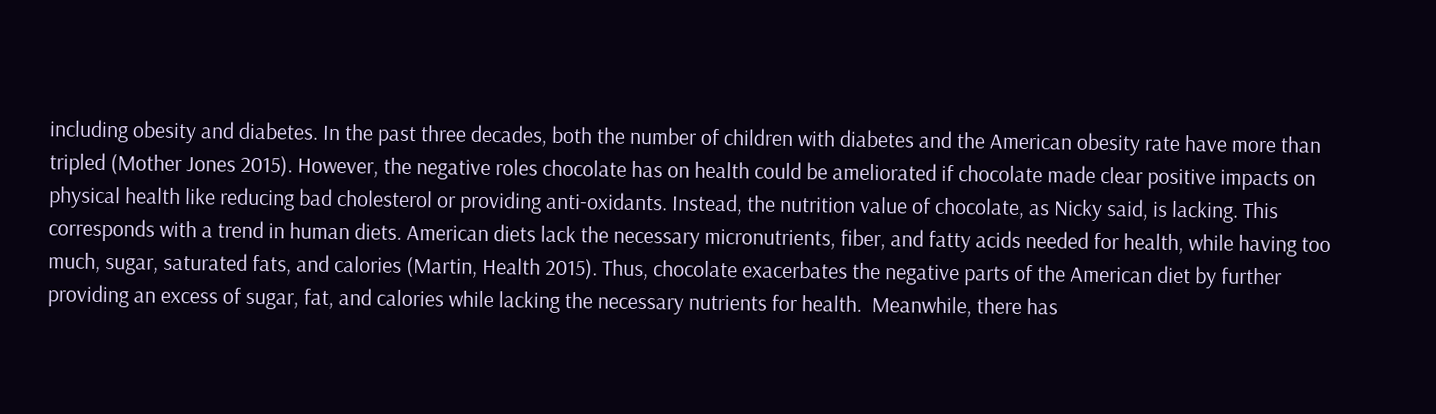including obesity and diabetes. In the past three decades, both the number of children with diabetes and the American obesity rate have more than tripled (Mother Jones 2015). However, the negative roles chocolate has on health could be ameliorated if chocolate made clear positive impacts on physical health like reducing bad cholesterol or providing anti-oxidants. Instead, the nutrition value of chocolate, as Nicky said, is lacking. This corresponds with a trend in human diets. American diets lack the necessary micronutrients, fiber, and fatty acids needed for health, while having too much, sugar, saturated fats, and calories (Martin, Health 2015). Thus, chocolate exacerbates the negative parts of the American diet by further providing an excess of sugar, fat, and calories while lacking the necessary nutrients for health.  Meanwhile, there has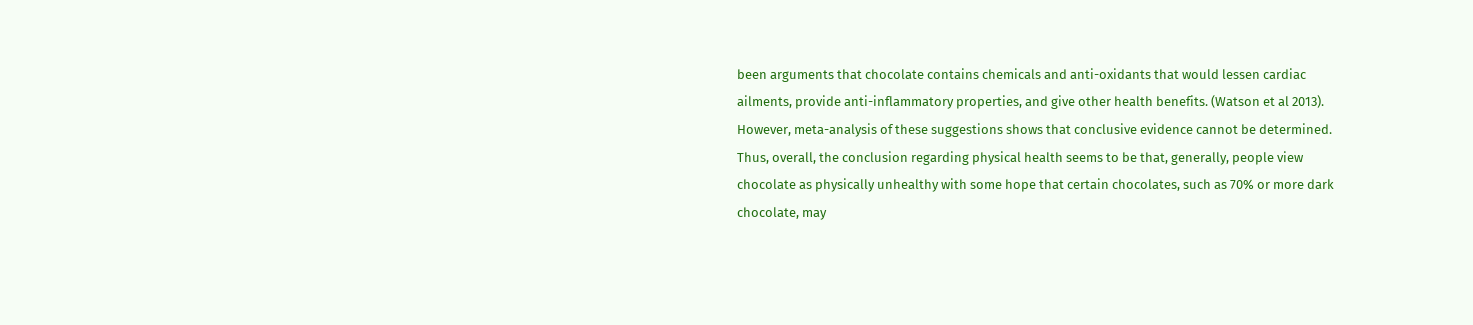been arguments that chocolate contains chemicals and anti-oxidants that would lessen cardiac ailments, provide anti-inflammatory properties, and give other health benefits. (Watson et al 2013). However, meta-analysis of these suggestions shows that conclusive evidence cannot be determined. Thus, overall, the conclusion regarding physical health seems to be that, generally, people view chocolate as physically unhealthy with some hope that certain chocolates, such as 70% or more dark chocolate, may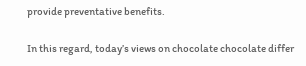provide preventative benefits.

In this regard, today’s views on chocolate chocolate differ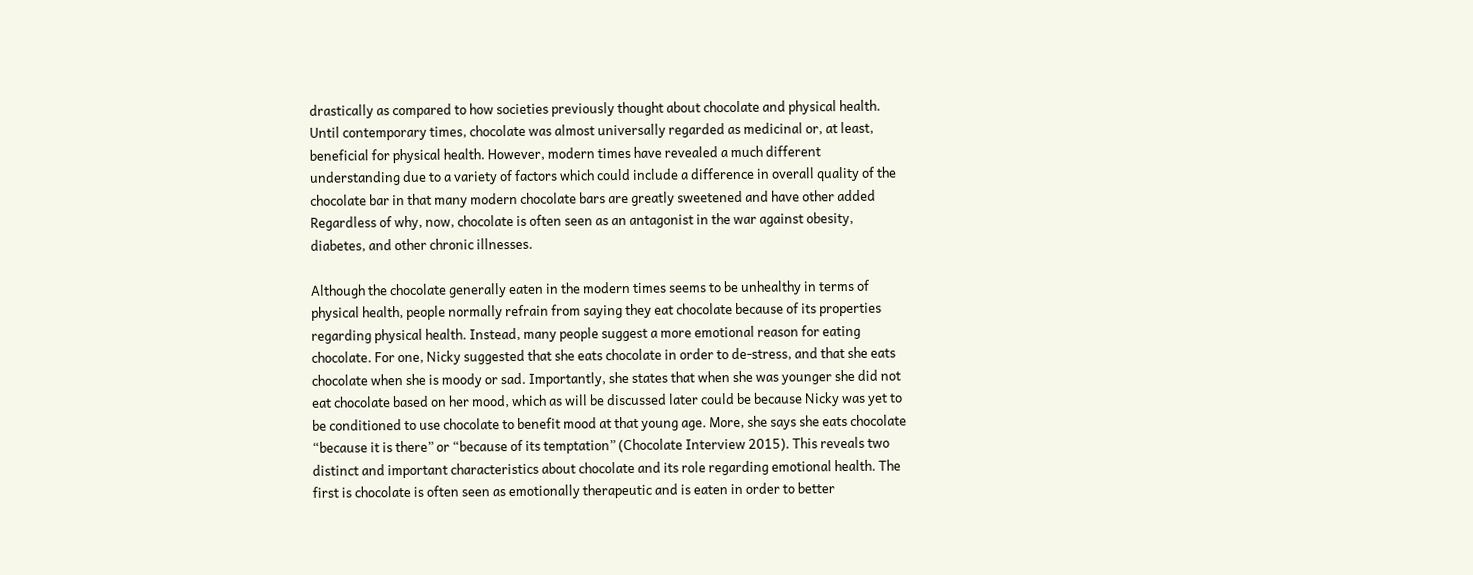drastically as compared to how societies previously thought about chocolate and physical health. Until contemporary times, chocolate was almost universally regarded as medicinal or, at least, beneficial for physical health. However, modern times have revealed a much different understanding due to a variety of factors which could include a difference in overall quality of the chocolate bar in that many modern chocolate bars are greatly sweetened and have other added Regardless of why, now, chocolate is often seen as an antagonist in the war against obesity, diabetes, and other chronic illnesses.

Although the chocolate generally eaten in the modern times seems to be unhealthy in terms of physical health, people normally refrain from saying they eat chocolate because of its properties regarding physical health. Instead, many people suggest a more emotional reason for eating chocolate. For one, Nicky suggested that she eats chocolate in order to de-stress, and that she eats chocolate when she is moody or sad. Importantly, she states that when she was younger she did not eat chocolate based on her mood, which as will be discussed later could be because Nicky was yet to be conditioned to use chocolate to benefit mood at that young age. More, she says she eats chocolate “because it is there” or “because of its temptation” (Chocolate Interview 2015). This reveals two distinct and important characteristics about chocolate and its role regarding emotional health. The first is chocolate is often seen as emotionally therapeutic and is eaten in order to better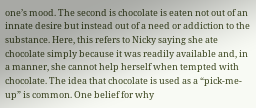one’s mood. The second is chocolate is eaten not out of an innate desire but instead out of a need or addiction to the substance. Here, this refers to Nicky saying she ate chocolate simply because it was readily available and, in a manner, she cannot help herself when tempted with chocolate. The idea that chocolate is used as a “pick-me-up” is common. One belief for why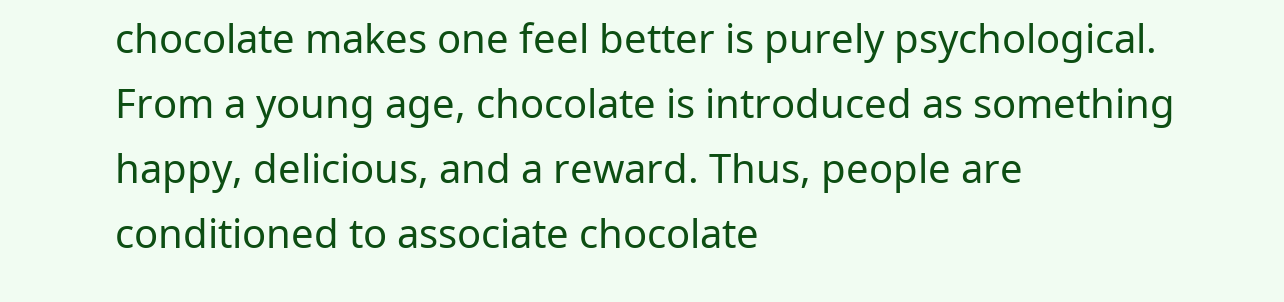chocolate makes one feel better is purely psychological. From a young age, chocolate is introduced as something happy, delicious, and a reward. Thus, people are conditioned to associate chocolate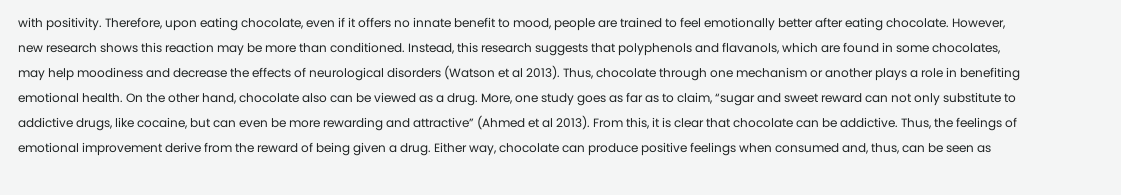with positivity. Therefore, upon eating chocolate, even if it offers no innate benefit to mood, people are trained to feel emotionally better after eating chocolate. However, new research shows this reaction may be more than conditioned. Instead, this research suggests that polyphenols and flavanols, which are found in some chocolates, may help moodiness and decrease the effects of neurological disorders (Watson et al 2013). Thus, chocolate through one mechanism or another plays a role in benefiting emotional health. On the other hand, chocolate also can be viewed as a drug. More, one study goes as far as to claim, “sugar and sweet reward can not only substitute to addictive drugs, like cocaine, but can even be more rewarding and attractive” (Ahmed et al 2013). From this, it is clear that chocolate can be addictive. Thus, the feelings of emotional improvement derive from the reward of being given a drug. Either way, chocolate can produce positive feelings when consumed and, thus, can be seen as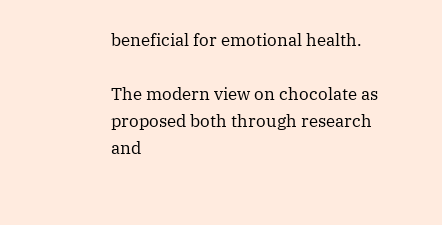beneficial for emotional health.

The modern view on chocolate as proposed both through research and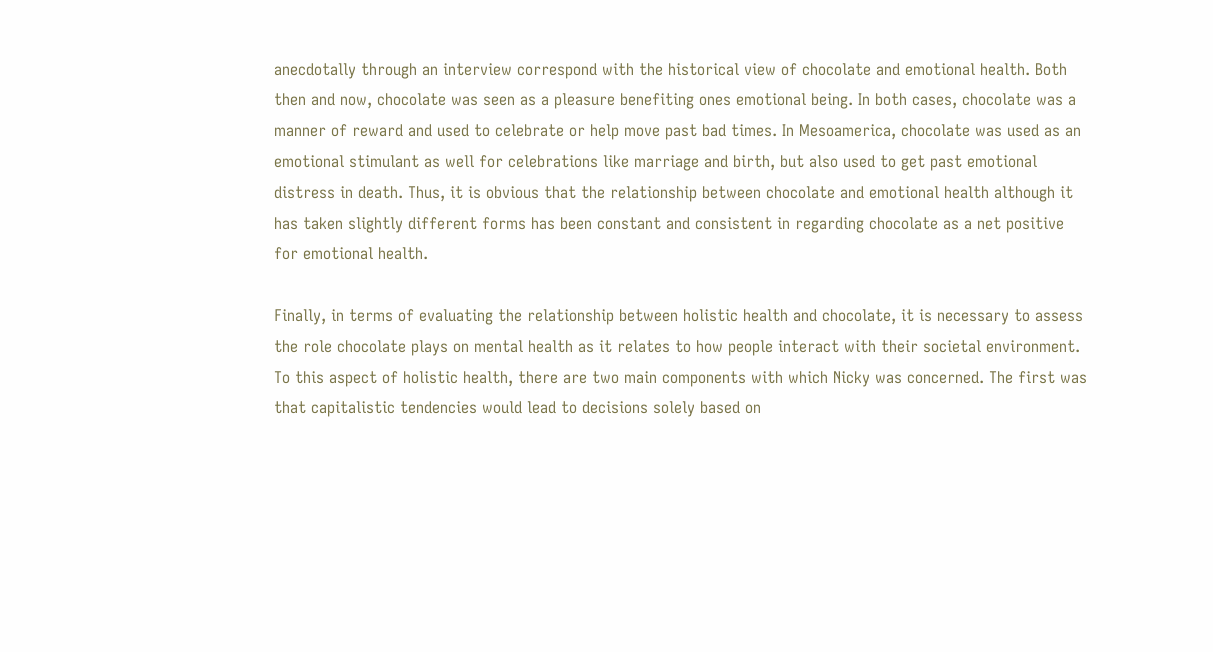anecdotally through an interview correspond with the historical view of chocolate and emotional health. Both then and now, chocolate was seen as a pleasure benefiting ones emotional being. In both cases, chocolate was a manner of reward and used to celebrate or help move past bad times. In Mesoamerica, chocolate was used as an emotional stimulant as well for celebrations like marriage and birth, but also used to get past emotional distress in death. Thus, it is obvious that the relationship between chocolate and emotional health although it has taken slightly different forms has been constant and consistent in regarding chocolate as a net positive for emotional health.

Finally, in terms of evaluating the relationship between holistic health and chocolate, it is necessary to assess the role chocolate plays on mental health as it relates to how people interact with their societal environment. To this aspect of holistic health, there are two main components with which Nicky was concerned. The first was that capitalistic tendencies would lead to decisions solely based on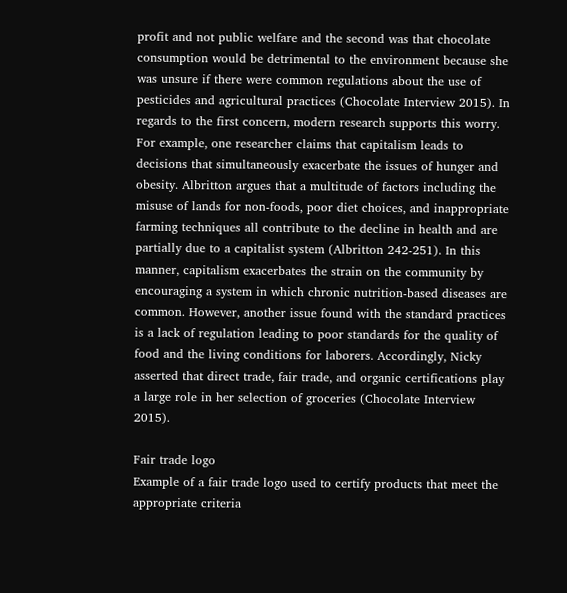profit and not public welfare and the second was that chocolate consumption would be detrimental to the environment because she was unsure if there were common regulations about the use of pesticides and agricultural practices (Chocolate Interview 2015). In regards to the first concern, modern research supports this worry. For example, one researcher claims that capitalism leads to decisions that simultaneously exacerbate the issues of hunger and obesity. Albritton argues that a multitude of factors including the misuse of lands for non-foods, poor diet choices, and inappropriate farming techniques all contribute to the decline in health and are partially due to a capitalist system (Albritton 242-251). In this manner, capitalism exacerbates the strain on the community by encouraging a system in which chronic nutrition-based diseases are common. However, another issue found with the standard practices is a lack of regulation leading to poor standards for the quality of food and the living conditions for laborers. Accordingly, Nicky asserted that direct trade, fair trade, and organic certifications play a large role in her selection of groceries (Chocolate Interview 2015).

Fair trade logo
Example of a fair trade logo used to certify products that meet the appropriate criteria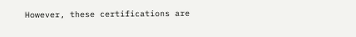However, these certifications are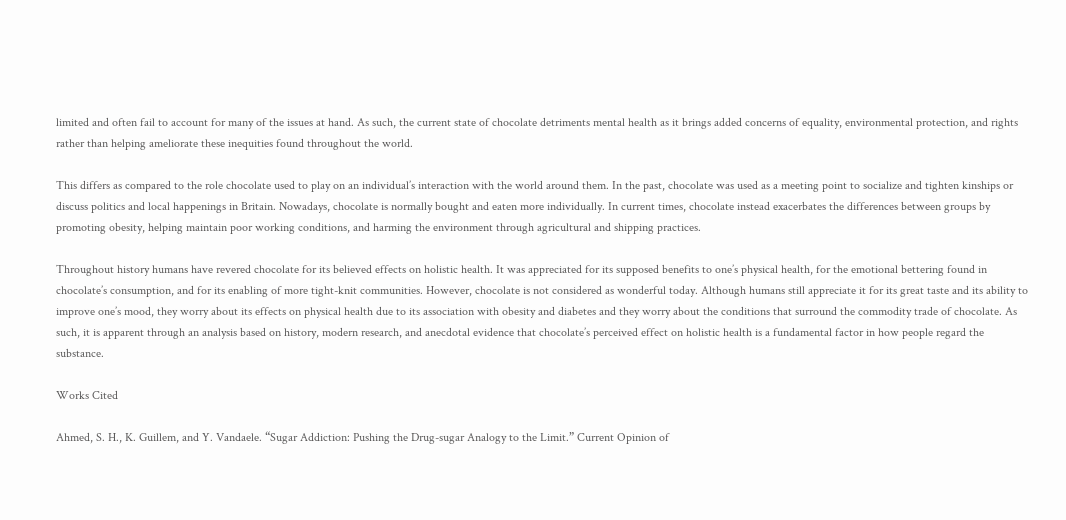limited and often fail to account for many of the issues at hand. As such, the current state of chocolate detriments mental health as it brings added concerns of equality, environmental protection, and rights rather than helping ameliorate these inequities found throughout the world.

This differs as compared to the role chocolate used to play on an individual’s interaction with the world around them. In the past, chocolate was used as a meeting point to socialize and tighten kinships or discuss politics and local happenings in Britain. Nowadays, chocolate is normally bought and eaten more individually. In current times, chocolate instead exacerbates the differences between groups by promoting obesity, helping maintain poor working conditions, and harming the environment through agricultural and shipping practices.

Throughout history humans have revered chocolate for its believed effects on holistic health. It was appreciated for its supposed benefits to one’s physical health, for the emotional bettering found in chocolate’s consumption, and for its enabling of more tight-knit communities. However, chocolate is not considered as wonderful today. Although humans still appreciate it for its great taste and its ability to improve one’s mood, they worry about its effects on physical health due to its association with obesity and diabetes and they worry about the conditions that surround the commodity trade of chocolate. As such, it is apparent through an analysis based on history, modern research, and anecdotal evidence that chocolate’s perceived effect on holistic health is a fundamental factor in how people regard the substance.

Works Cited

Ahmed, S. H., K. Guillem, and Y. Vandaele. “Sugar Addiction: Pushing the Drug-sugar Analogy to the Limit.” Current Opinion of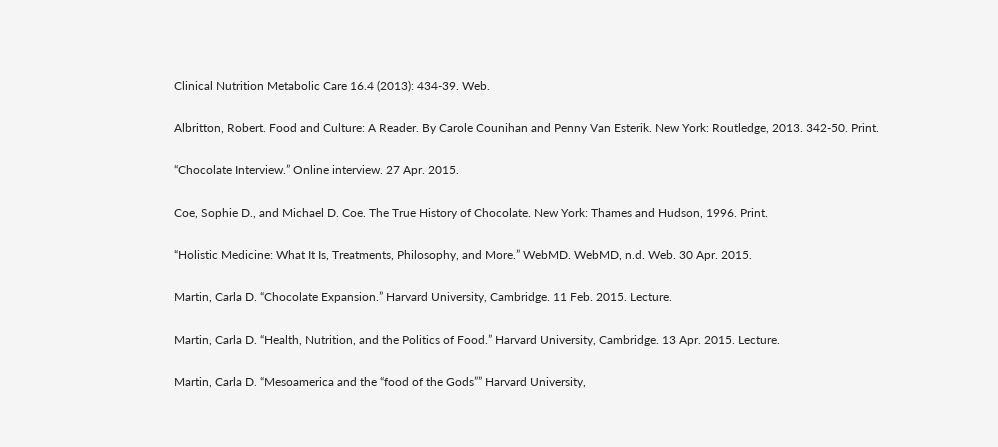Clinical Nutrition Metabolic Care 16.4 (2013): 434-39. Web.

Albritton, Robert. Food and Culture: A Reader. By Carole Counihan and Penny Van Esterik. New York: Routledge, 2013. 342-50. Print.

“Chocolate Interview.” Online interview. 27 Apr. 2015.

Coe, Sophie D., and Michael D. Coe. The True History of Chocolate. New York: Thames and Hudson, 1996. Print.

“Holistic Medicine: What It Is, Treatments, Philosophy, and More.” WebMD. WebMD, n.d. Web. 30 Apr. 2015.

Martin, Carla D. “Chocolate Expansion.” Harvard University, Cambridge. 11 Feb. 2015. Lecture.

Martin, Carla D. “Health, Nutrition, and the Politics of Food.” Harvard University, Cambridge. 13 Apr. 2015. Lecture.

Martin, Carla D. “Mesoamerica and the “food of the Gods”” Harvard University,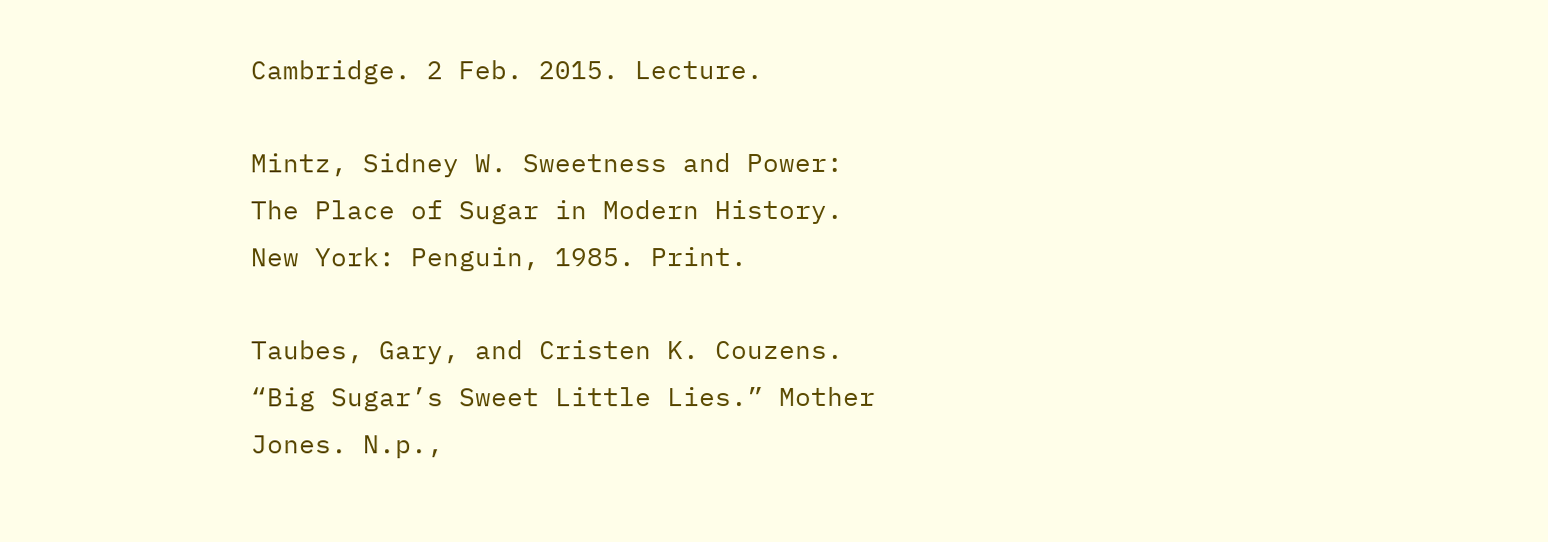Cambridge. 2 Feb. 2015. Lecture.

Mintz, Sidney W. Sweetness and Power: The Place of Sugar in Modern History. New York: Penguin, 1985. Print.

Taubes, Gary, and Cristen K. Couzens. “Big Sugar’s Sweet Little Lies.” Mother Jones. N.p.,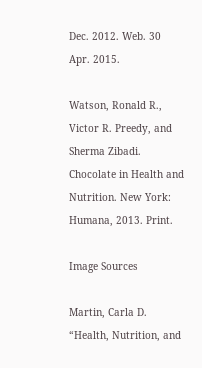Dec. 2012. Web. 30 Apr. 2015.

Watson, Ronald R., Victor R. Preedy, and Sherma Zibadi. Chocolate in Health and Nutrition. New York: Humana, 2013. Print.

Image Sources

Martin, Carla D. “Health, Nutrition, and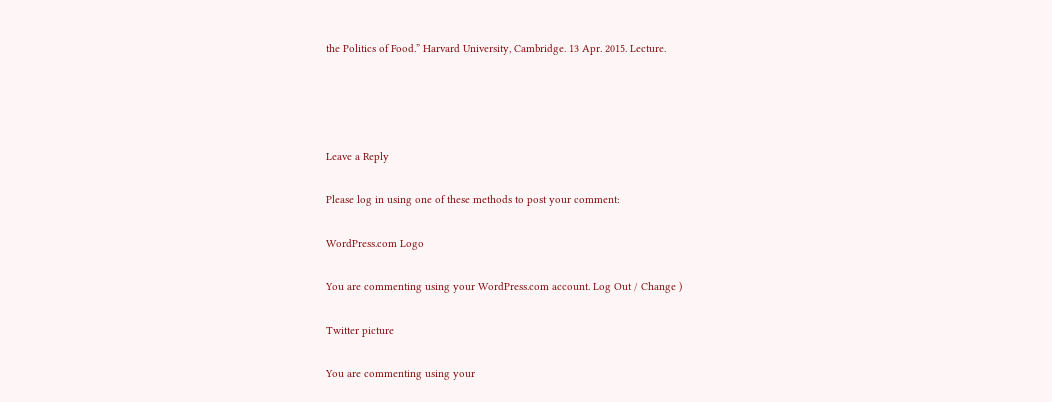the Politics of Food.” Harvard University, Cambridge. 13 Apr. 2015. Lecture.




Leave a Reply

Please log in using one of these methods to post your comment:

WordPress.com Logo

You are commenting using your WordPress.com account. Log Out / Change )

Twitter picture

You are commenting using your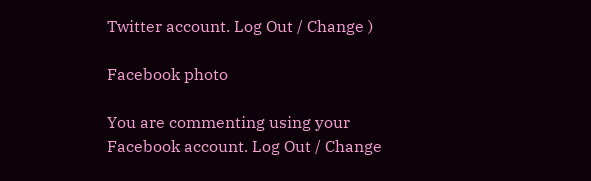Twitter account. Log Out / Change )

Facebook photo

You are commenting using your Facebook account. Log Out / Change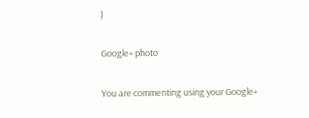)

Google+ photo

You are commenting using your Google+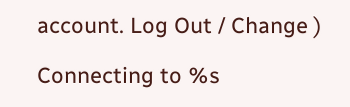account. Log Out / Change )

Connecting to %s